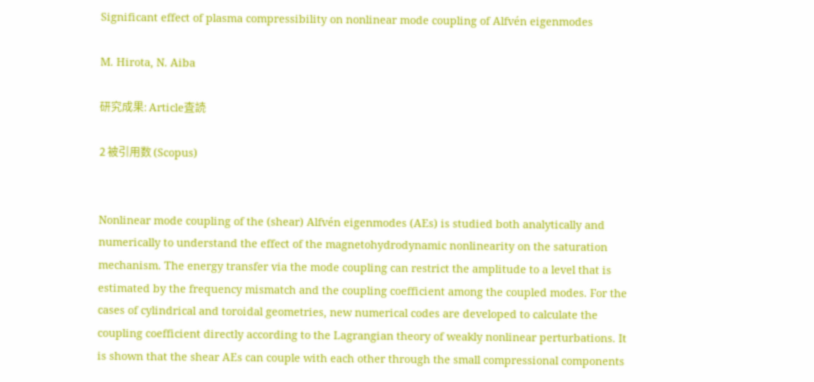Significant effect of plasma compressibility on nonlinear mode coupling of Alfvén eigenmodes

M. Hirota, N. Aiba

研究成果: Article査読

2 被引用数 (Scopus)


Nonlinear mode coupling of the (shear) Alfvén eigenmodes (AEs) is studied both analytically and numerically to understand the effect of the magnetohydrodynamic nonlinearity on the saturation mechanism. The energy transfer via the mode coupling can restrict the amplitude to a level that is estimated by the frequency mismatch and the coupling coefficient among the coupled modes. For the cases of cylindrical and toroidal geometries, new numerical codes are developed to calculate the coupling coefficient directly according to the Lagrangian theory of weakly nonlinear perturbations. It is shown that the shear AEs can couple with each other through the small compressional components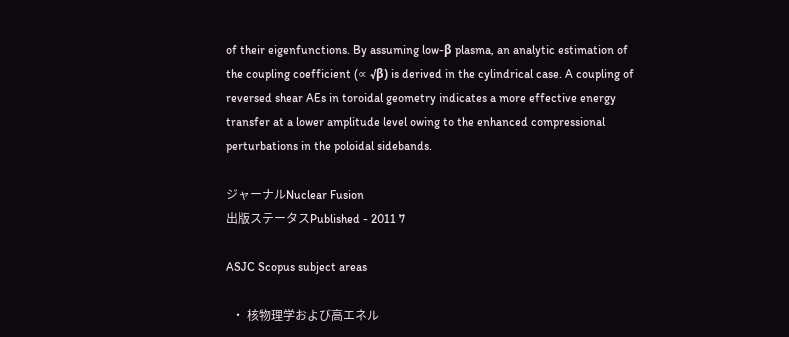of their eigenfunctions. By assuming low-β plasma, an analytic estimation of the coupling coefficient (∝ √β) is derived in the cylindrical case. A coupling of reversed shear AEs in toroidal geometry indicates a more effective energy transfer at a lower amplitude level owing to the enhanced compressional perturbations in the poloidal sidebands.

ジャーナルNuclear Fusion
出版ステータスPublished - 2011 7

ASJC Scopus subject areas

  • 核物理学および高エネル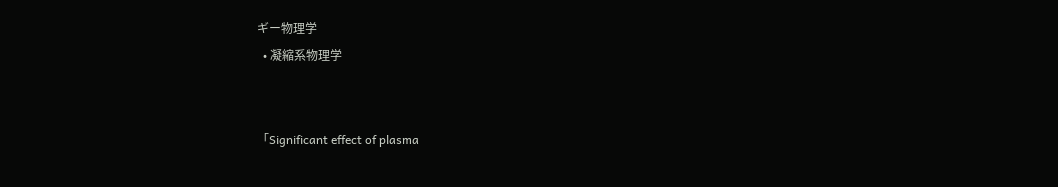ギー物理学
  • 凝縮系物理学


「Significant effect of plasma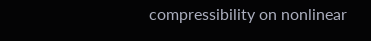compressibility on nonlinear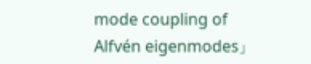mode coupling of Alfvén eigenmodes」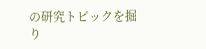の研究トピックを掘り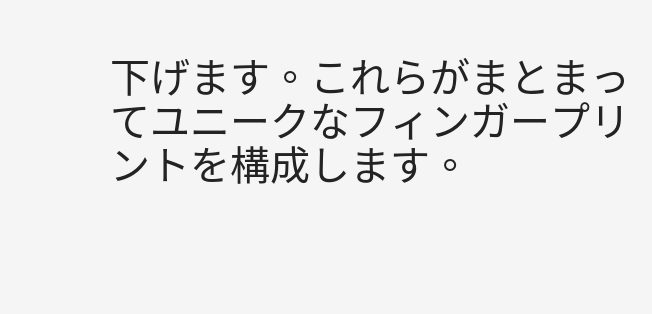下げます。これらがまとまってユニークなフィンガープリントを構成します。